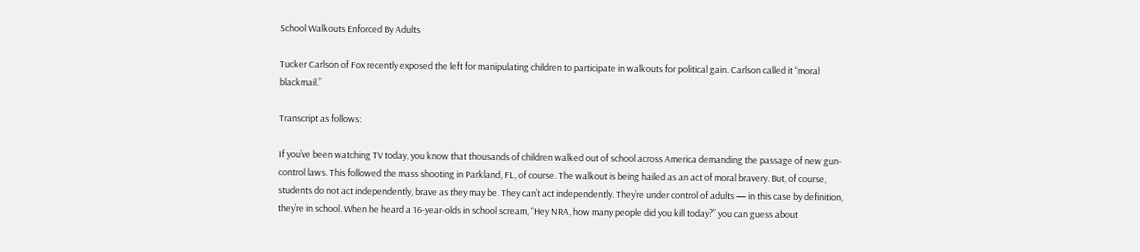School Walkouts Enforced By Adults

Tucker Carlson of Fox recently exposed the left for manipulating children to participate in walkouts for political gain. Carlson called it “moral blackmail.”

Transcript as follows:

If you’ve been watching TV today, you know that thousands of children walked out of school across America demanding the passage of new gun-control laws. This followed the mass shooting in Parkland, FL, of course. The walkout is being hailed as an act of moral bravery. But, of course, students do not act independently, brave as they may be. They can’t act independently. They’re under control of adults — in this case by definition, they’re in school. When he heard a 16-year-olds in school scream, “Hey NRA, how many people did you kill today?” you can guess about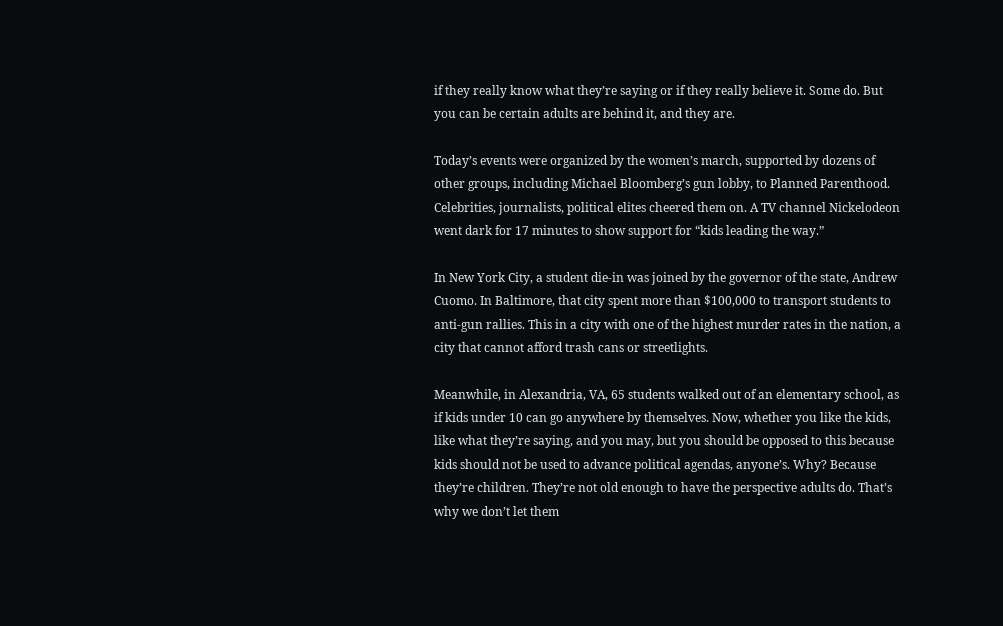if they really know what they’re saying or if they really believe it. Some do. But you can be certain adults are behind it, and they are.

Today’s events were organized by the women’s march, supported by dozens of other groups, including Michael Bloomberg’s gun lobby, to Planned Parenthood. Celebrities, journalists, political elites cheered them on. A TV channel Nickelodeon went dark for 17 minutes to show support for “kids leading the way.”

In New York City, a student die-in was joined by the governor of the state, Andrew Cuomo. In Baltimore, that city spent more than $100,000 to transport students to anti-gun rallies. This in a city with one of the highest murder rates in the nation, a city that cannot afford trash cans or streetlights.

Meanwhile, in Alexandria, VA, 65 students walked out of an elementary school, as if kids under 10 can go anywhere by themselves. Now, whether you like the kids, like what they’re saying, and you may, but you should be opposed to this because kids should not be used to advance political agendas, anyone’s. Why? Because they’re children. They’re not old enough to have the perspective adults do. That’s why we don’t let them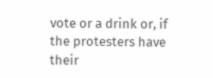vote or a drink or, if the protesters have their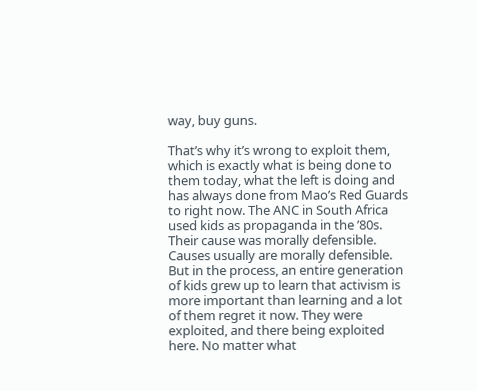way, buy guns.

That’s why it’s wrong to exploit them, which is exactly what is being done to them today, what the left is doing and has always done from Mao’s Red Guards to right now. The ANC in South Africa used kids as propaganda in the ’80s. Their cause was morally defensible. Causes usually are morally defensible. But in the process, an entire generation of kids grew up to learn that activism is more important than learning and a lot of them regret it now. They were exploited, and there being exploited here. No matter what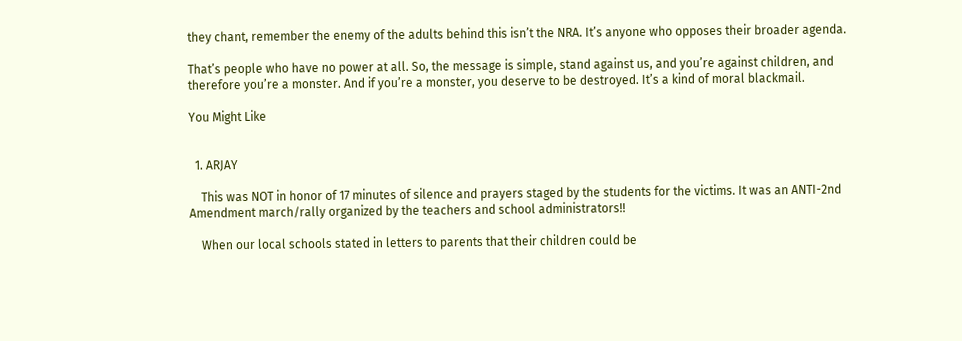they chant, remember the enemy of the adults behind this isn’t the NRA. It’s anyone who opposes their broader agenda.

That’s people who have no power at all. So, the message is simple, stand against us, and you’re against children, and therefore you’re a monster. And if you’re a monster, you deserve to be destroyed. It’s a kind of moral blackmail.

You Might Like


  1. ARJAY

    This was NOT in honor of 17 minutes of silence and prayers staged by the students for the victims. It was an ANTI-2nd Amendment march/rally organized by the teachers and school administrators!!

    When our local schools stated in letters to parents that their children could be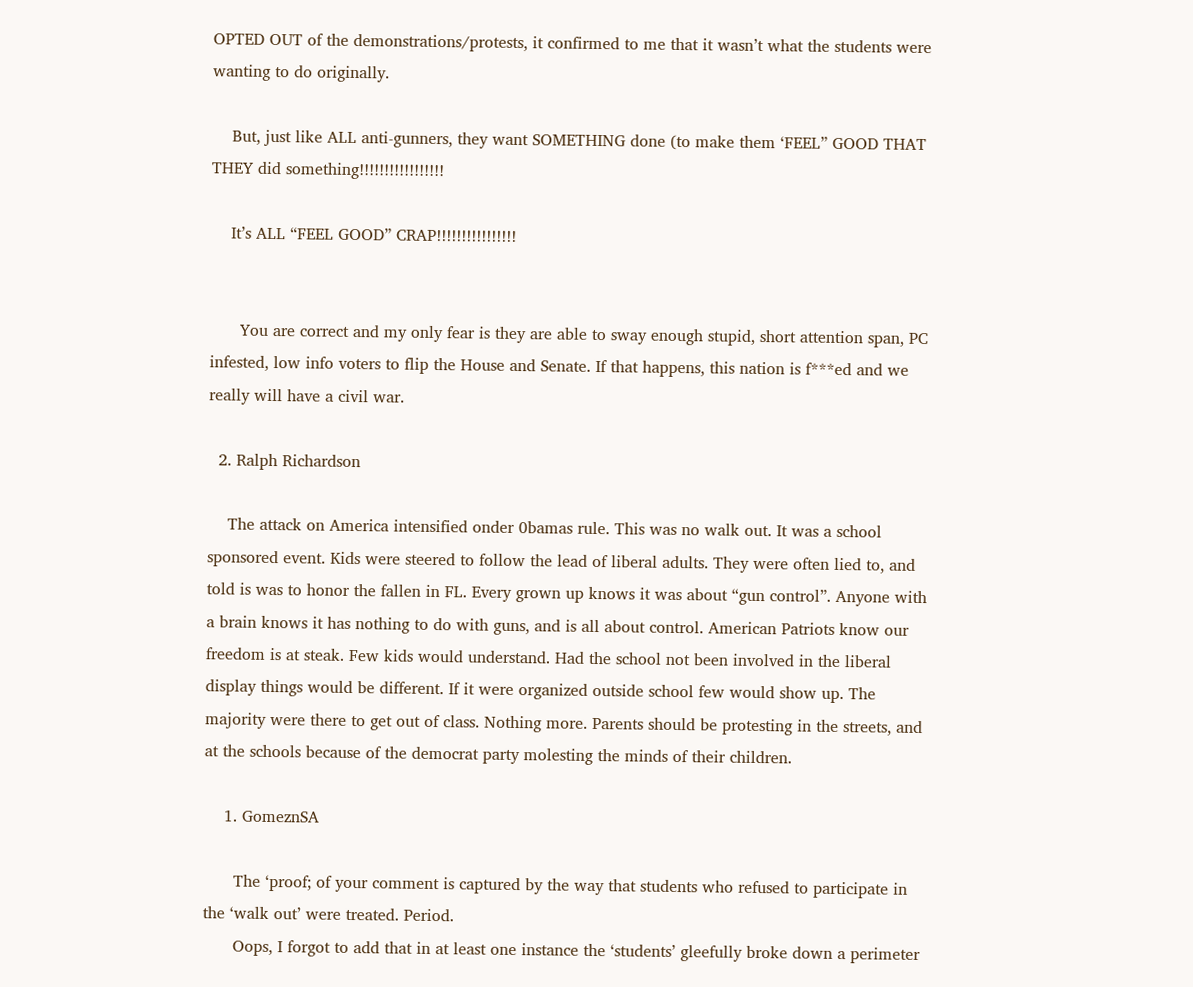OPTED OUT of the demonstrations/protests, it confirmed to me that it wasn’t what the students were wanting to do originally.

    But, just like ALL anti-gunners, they want SOMETHING done (to make them ‘FEEL” GOOD THAT THEY did something!!!!!!!!!!!!!!!!!

    It’s ALL “FEEL GOOD” CRAP!!!!!!!!!!!!!!!!


      You are correct and my only fear is they are able to sway enough stupid, short attention span, PC infested, low info voters to flip the House and Senate. If that happens, this nation is f***ed and we really will have a civil war.

  2. Ralph Richardson

    The attack on America intensified onder 0bamas rule. This was no walk out. It was a school sponsored event. Kids were steered to follow the lead of liberal adults. They were often lied to, and told is was to honor the fallen in FL. Every grown up knows it was about “gun control”. Anyone with a brain knows it has nothing to do with guns, and is all about control. American Patriots know our freedom is at steak. Few kids would understand. Had the school not been involved in the liberal display things would be different. If it were organized outside school few would show up. The majority were there to get out of class. Nothing more. Parents should be protesting in the streets, and at the schools because of the democrat party molesting the minds of their children.

    1. GomeznSA

      The ‘proof; of your comment is captured by the way that students who refused to participate in the ‘walk out’ were treated. Period.
      Oops, I forgot to add that in at least one instance the ‘students’ gleefully broke down a perimeter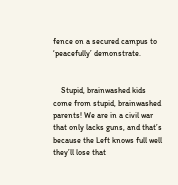fence on a secured campus to ‘peacefully’ demonstrate.


    Stupid, brainwashed kids come from stupid, brainwashed parents! We are in a civil war that only lacks guns, and that’s because the Left knows full well they’ll lose that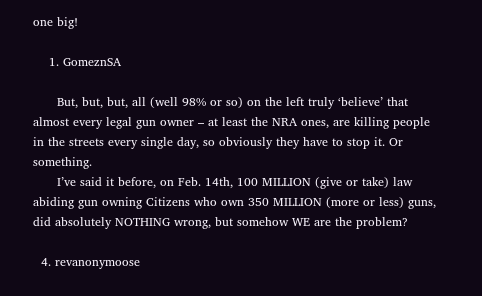one big!

    1. GomeznSA

      But, but, but, all (well 98% or so) on the left truly ‘believe’ that almost every legal gun owner – at least the NRA ones, are killing people in the streets every single day, so obviously they have to stop it. Or something.
      I’ve said it before, on Feb. 14th, 100 MILLION (give or take) law abiding gun owning Citizens who own 350 MILLION (more or less) guns, did absolutely NOTHING wrong, but somehow WE are the problem?

  4. revanonymoose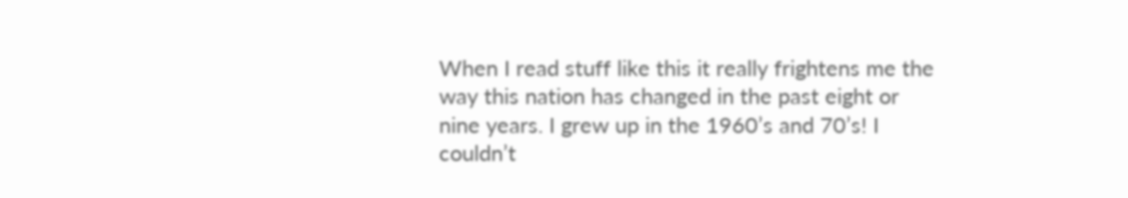When I read stuff like this it really frightens me the way this nation has changed in the past eight or nine years. I grew up in the 1960’s and 70’s! I couldn’t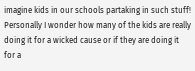imagine kids in our schools partaking in such stuff! Personally I wonder how many of the kids are really doing it for a wicked cause or if they are doing it for a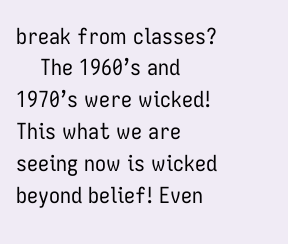break from classes?
    The 1960’s and 1970’s were wicked! This what we are seeing now is wicked beyond belief! Even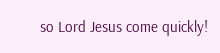so Lord Jesus come quickly!